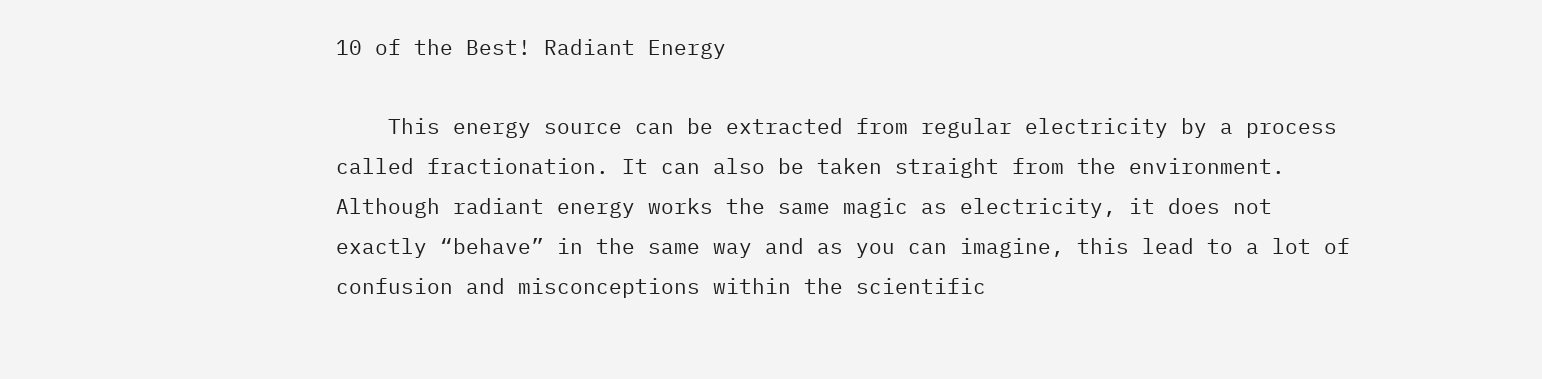10 of the Best! Radiant Energy

    This energy source can be extracted from regular electricity by a process called fractionation. It can also be taken straight from the environment. Although radiant energy works the same magic as electricity, it does not exactly “behave” in the same way and as you can imagine, this lead to a lot of confusion and misconceptions within the scientific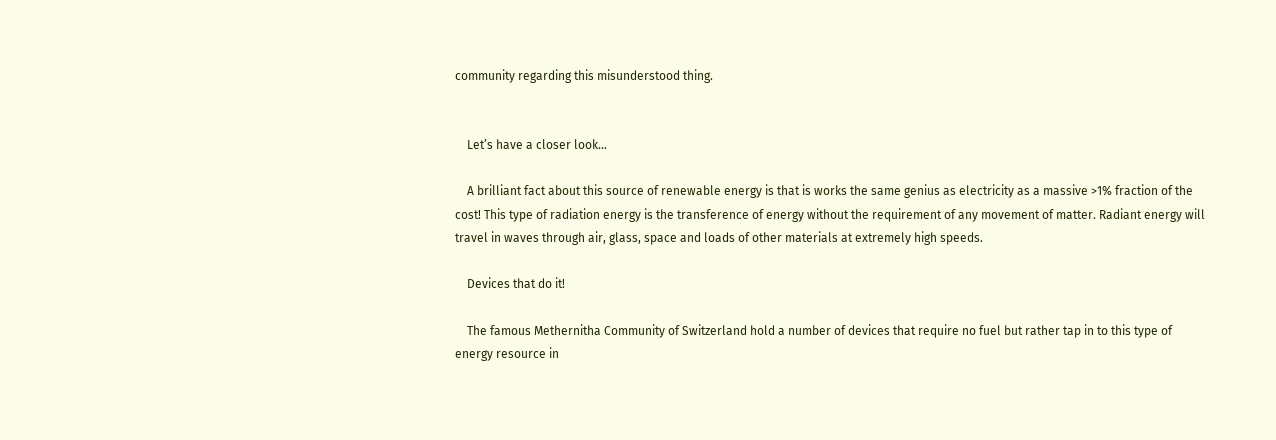community regarding this misunderstood thing.


    Let’s have a closer look…

    A brilliant fact about this source of renewable energy is that is works the same genius as electricity as a massive >1% fraction of the cost! This type of radiation energy is the transference of energy without the requirement of any movement of matter. Radiant energy will travel in waves through air, glass, space and loads of other materials at extremely high speeds.

    Devices that do it!

    The famous Methernitha Community of Switzerland hold a number of devices that require no fuel but rather tap in to this type of energy resource in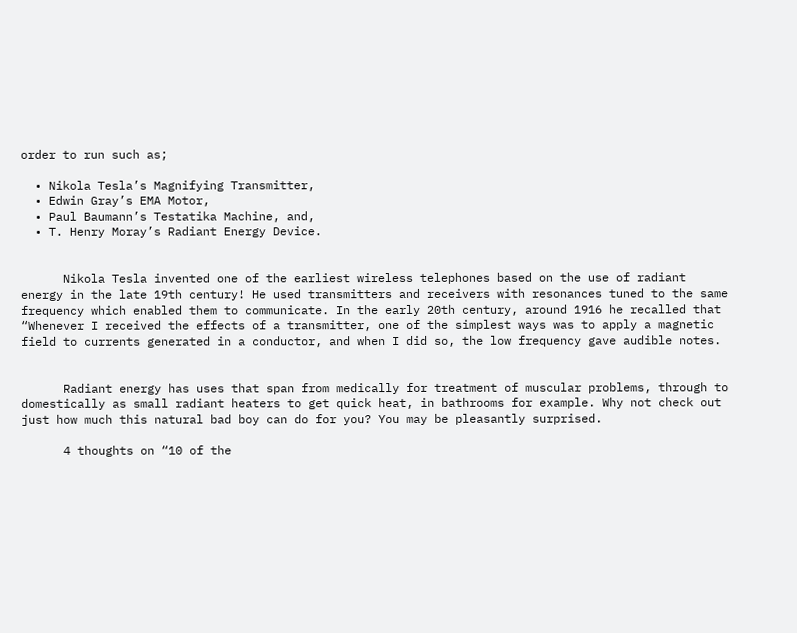order to run such as;

  • Nikola Tesla’s Magnifying Transmitter,
  • Edwin Gray’s EMA Motor,
  • Paul Baumann’s Testatika Machine, and,
  • T. Henry Moray’s Radiant Energy Device.


      Nikola Tesla invented one of the earliest wireless telephones based on the use of radiant energy in the late 19th century! He used transmitters and receivers with resonances tuned to the same frequency which enabled them to communicate. In the early 20th century, around 1916 he recalled that “Whenever I received the effects of a transmitter, one of the simplest ways was to apply a magnetic field to currents generated in a conductor, and when I did so, the low frequency gave audible notes.


      Radiant energy has uses that span from medically for treatment of muscular problems, through to domestically as small radiant heaters to get quick heat, in bathrooms for example. Why not check out just how much this natural bad boy can do for you? You may be pleasantly surprised.

      4 thoughts on “10 of the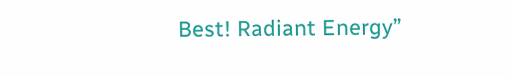Best! Radiant Energy”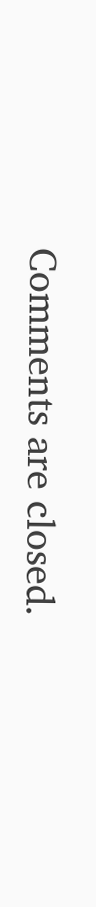Comments are closed.